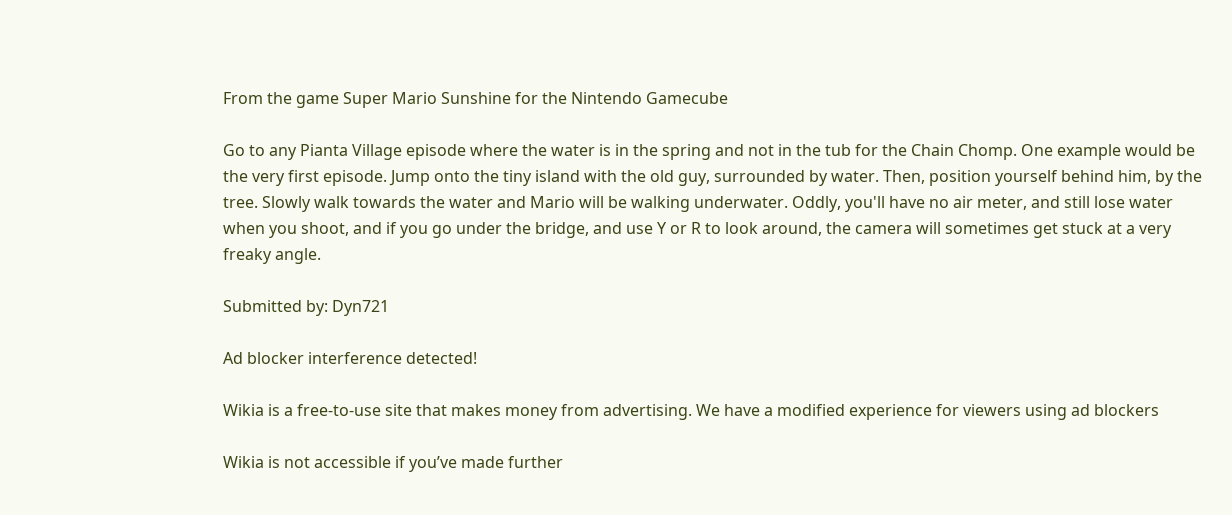From the game Super Mario Sunshine for the Nintendo Gamecube

Go to any Pianta Village episode where the water is in the spring and not in the tub for the Chain Chomp. One example would be the very first episode. Jump onto the tiny island with the old guy, surrounded by water. Then, position yourself behind him, by the tree. Slowly walk towards the water and Mario will be walking underwater. Oddly, you'll have no air meter, and still lose water when you shoot, and if you go under the bridge, and use Y or R to look around, the camera will sometimes get stuck at a very freaky angle.

Submitted by: Dyn721

Ad blocker interference detected!

Wikia is a free-to-use site that makes money from advertising. We have a modified experience for viewers using ad blockers

Wikia is not accessible if you’ve made further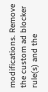modifications. Remove the custom ad blocker rule(s) and the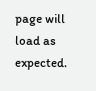page will load as expected.